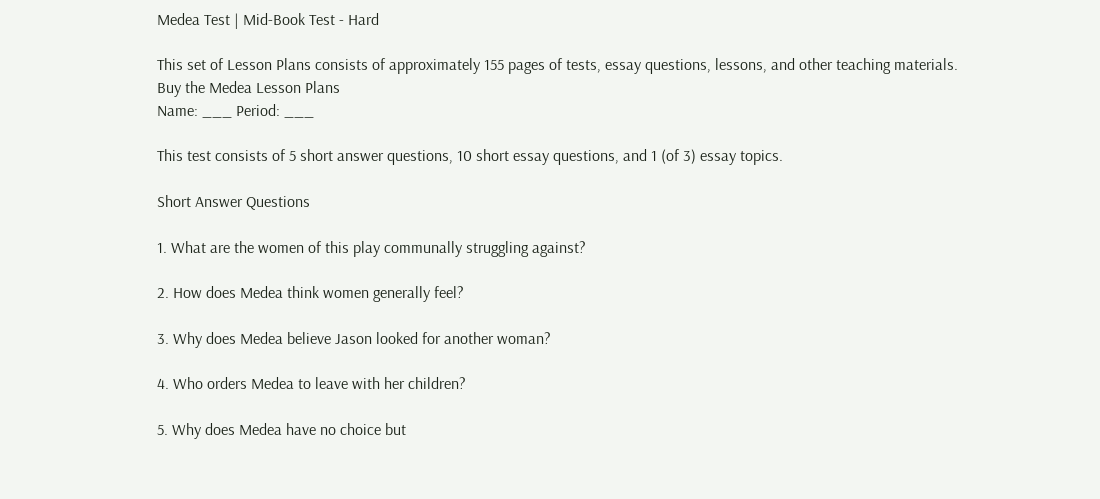Medea Test | Mid-Book Test - Hard

This set of Lesson Plans consists of approximately 155 pages of tests, essay questions, lessons, and other teaching materials.
Buy the Medea Lesson Plans
Name: ___ Period: ___

This test consists of 5 short answer questions, 10 short essay questions, and 1 (of 3) essay topics.

Short Answer Questions

1. What are the women of this play communally struggling against?

2. How does Medea think women generally feel?

3. Why does Medea believe Jason looked for another woman?

4. Who orders Medea to leave with her children?

5. Why does Medea have no choice but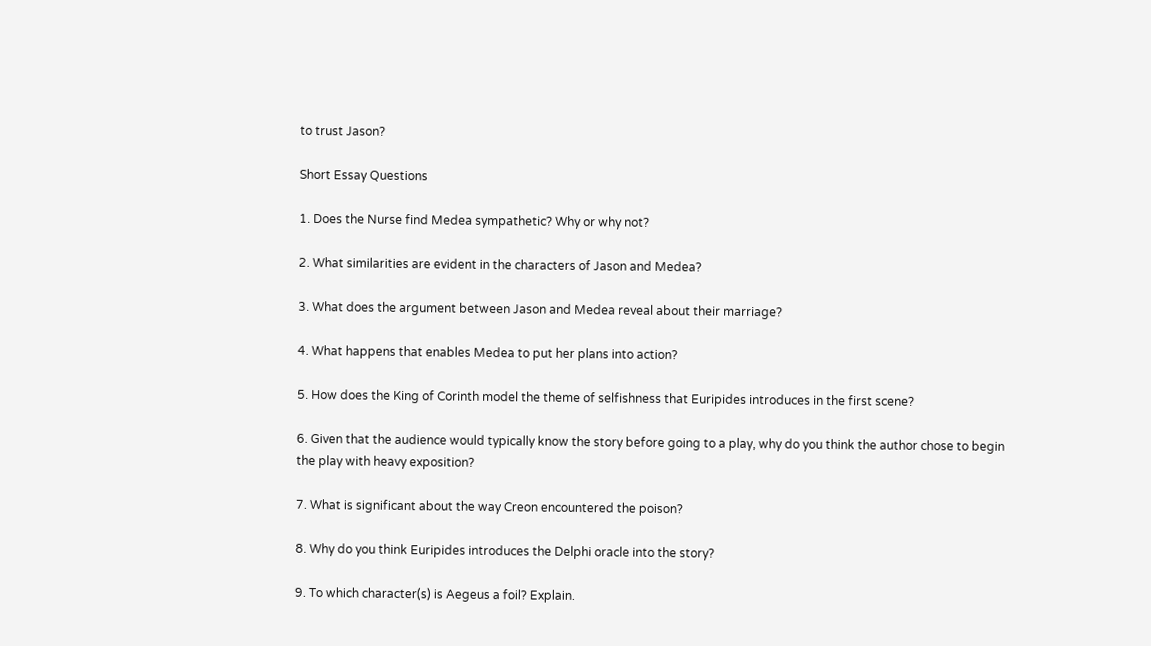to trust Jason?

Short Essay Questions

1. Does the Nurse find Medea sympathetic? Why or why not?

2. What similarities are evident in the characters of Jason and Medea?

3. What does the argument between Jason and Medea reveal about their marriage?

4. What happens that enables Medea to put her plans into action?

5. How does the King of Corinth model the theme of selfishness that Euripides introduces in the first scene?

6. Given that the audience would typically know the story before going to a play, why do you think the author chose to begin the play with heavy exposition?

7. What is significant about the way Creon encountered the poison?

8. Why do you think Euripides introduces the Delphi oracle into the story?

9. To which character(s) is Aegeus a foil? Explain.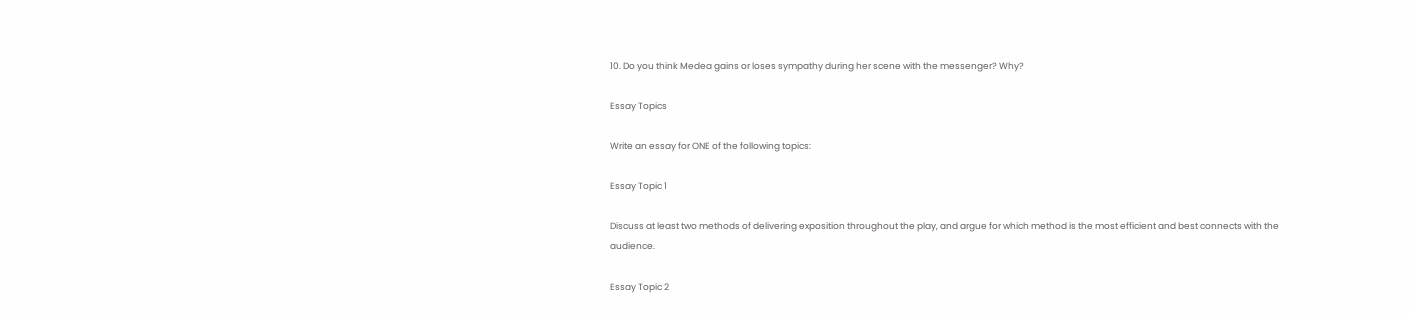10. Do you think Medea gains or loses sympathy during her scene with the messenger? Why?

Essay Topics

Write an essay for ONE of the following topics:

Essay Topic 1

Discuss at least two methods of delivering exposition throughout the play, and argue for which method is the most efficient and best connects with the audience.

Essay Topic 2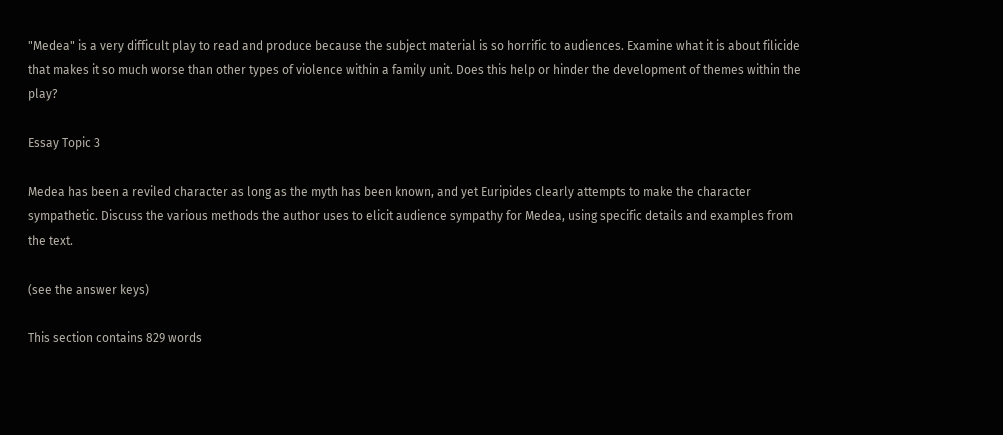"Medea" is a very difficult play to read and produce because the subject material is so horrific to audiences. Examine what it is about filicide that makes it so much worse than other types of violence within a family unit. Does this help or hinder the development of themes within the play?

Essay Topic 3

Medea has been a reviled character as long as the myth has been known, and yet Euripides clearly attempts to make the character sympathetic. Discuss the various methods the author uses to elicit audience sympathy for Medea, using specific details and examples from the text.

(see the answer keys)

This section contains 829 words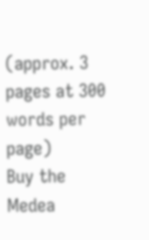(approx. 3 pages at 300 words per page)
Buy the Medea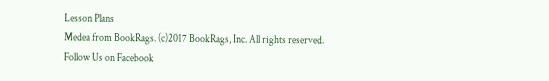Lesson Plans
Medea from BookRags. (c)2017 BookRags, Inc. All rights reserved.
Follow Us on Facebook